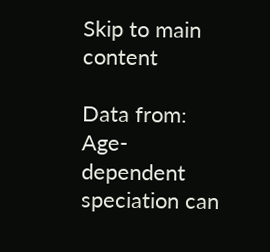Skip to main content

Data from: Age-dependent speciation can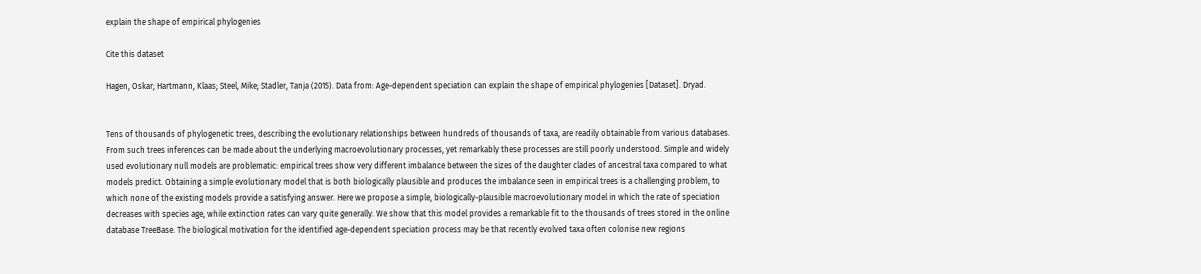explain the shape of empirical phylogenies

Cite this dataset

Hagen, Oskar; Hartmann, Klaas; Steel, Mike; Stadler, Tanja (2015). Data from: Age-dependent speciation can explain the shape of empirical phylogenies [Dataset]. Dryad.


Tens of thousands of phylogenetic trees, describing the evolutionary relationships between hundreds of thousands of taxa, are readily obtainable from various databases. From such trees inferences can be made about the underlying macroevolutionary processes, yet remarkably these processes are still poorly understood. Simple and widely used evolutionary null models are problematic: empirical trees show very different imbalance between the sizes of the daughter clades of ancestral taxa compared to what models predict. Obtaining a simple evolutionary model that is both biologically plausible and produces the imbalance seen in empirical trees is a challenging problem, to which none of the existing models provide a satisfying answer. Here we propose a simple, biologically-plausible macroevolutionary model in which the rate of speciation decreases with species age, while extinction rates can vary quite generally. We show that this model provides a remarkable fit to the thousands of trees stored in the online database TreeBase. The biological motivation for the identified age-dependent speciation process may be that recently evolved taxa often colonise new regions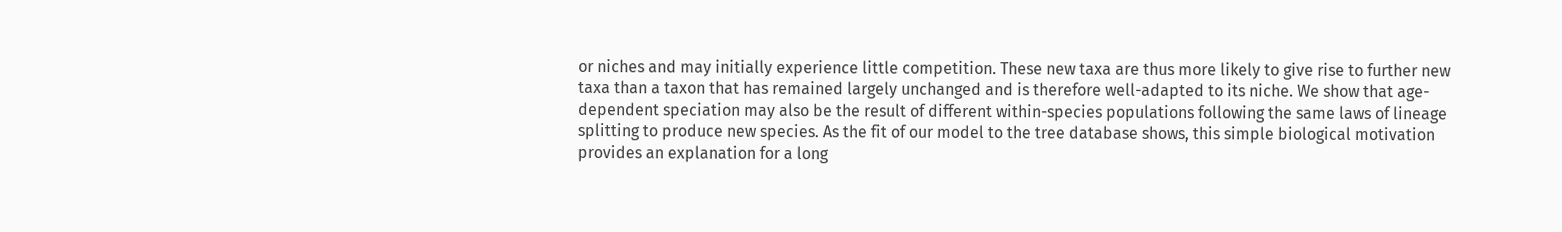or niches and may initially experience little competition. These new taxa are thus more likely to give rise to further new taxa than a taxon that has remained largely unchanged and is therefore well-adapted to its niche. We show that age-dependent speciation may also be the result of different within-species populations following the same laws of lineage splitting to produce new species. As the fit of our model to the tree database shows, this simple biological motivation provides an explanation for a long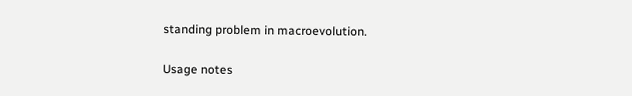standing problem in macroevolution.

Usage notes